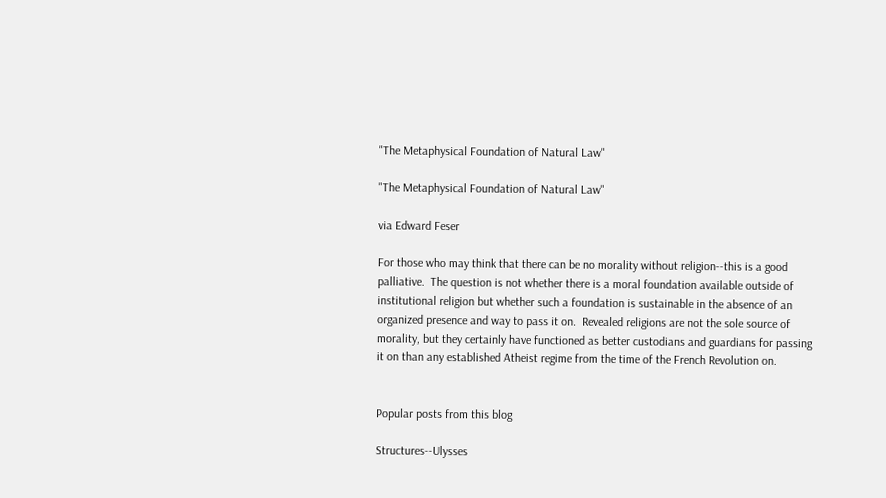"The Metaphysical Foundation of Natural Law"

"The Metaphysical Foundation of Natural Law"

via Edward Feser

For those who may think that there can be no morality without religion--this is a good palliative.  The question is not whether there is a moral foundation available outside of institutional religion but whether such a foundation is sustainable in the absence of an organized presence and way to pass it on.  Revealed religions are not the sole source of morality, but they certainly have functioned as better custodians and guardians for passing it on than any established Atheist regime from the time of the French Revolution on.


Popular posts from this blog

Structures--Ulysses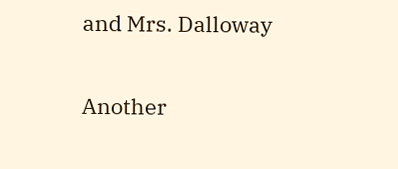and Mrs. Dalloway

Another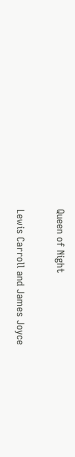Queen of Night

Lewis Carroll and James Joyce